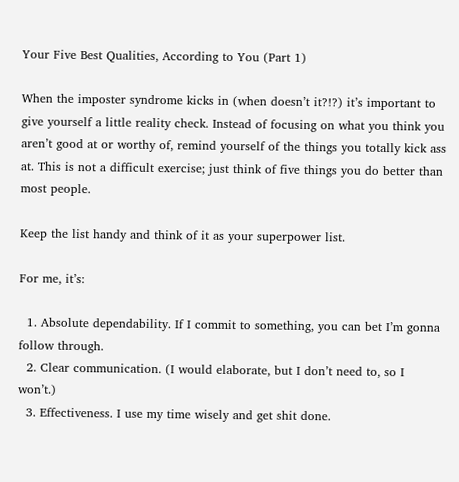Your Five Best Qualities, According to You (Part 1)

When the imposter syndrome kicks in (when doesn’t it?!?) it’s important to give yourself a little reality check. Instead of focusing on what you think you aren’t good at or worthy of, remind yourself of the things you totally kick ass at. This is not a difficult exercise; just think of five things you do better than most people.

Keep the list handy and think of it as your superpower list.

For me, it’s:

  1. Absolute dependability. If I commit to something, you can bet I’m gonna follow through.
  2. Clear communication. (I would elaborate, but I don’t need to, so I won’t.)
  3. Effectiveness. I use my time wisely and get shit done.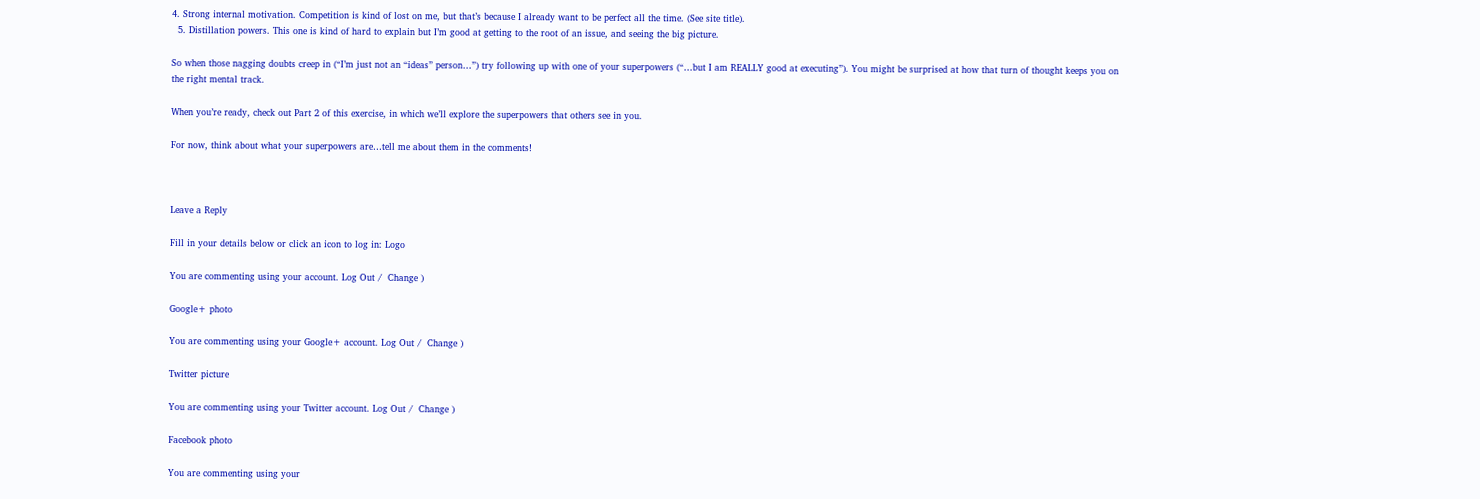4. Strong internal motivation. Competition is kind of lost on me, but that’s because I already want to be perfect all the time. (See site title).
  5. Distillation powers. This one is kind of hard to explain but I’m good at getting to the root of an issue, and seeing the big picture.

So when those nagging doubts creep in (“I’m just not an “ideas” person…”) try following up with one of your superpowers (“…but I am REALLY good at executing”). You might be surprised at how that turn of thought keeps you on the right mental track.

When you’re ready, check out Part 2 of this exercise, in which we’ll explore the superpowers that others see in you.

For now, think about what your superpowers are…tell me about them in the comments!



Leave a Reply

Fill in your details below or click an icon to log in: Logo

You are commenting using your account. Log Out /  Change )

Google+ photo

You are commenting using your Google+ account. Log Out /  Change )

Twitter picture

You are commenting using your Twitter account. Log Out /  Change )

Facebook photo

You are commenting using your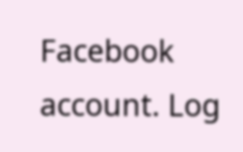Facebook account. Log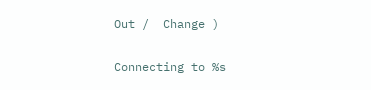Out /  Change )

Connecting to %s